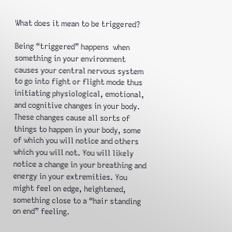What does it mean to be triggered?

Being “triggered” happens  when something in your environment causes your central nervous system to go into fight or flight mode thus initiating physiological, emotional, and cognitive changes in your body. These changes cause all sorts of things to happen in your body, some of which you will notice and others which you will not. You will likely notice a change in your breathing and energy in your extremities. You might feel on edge, heightened, something close to a “hair standing on end” feeling.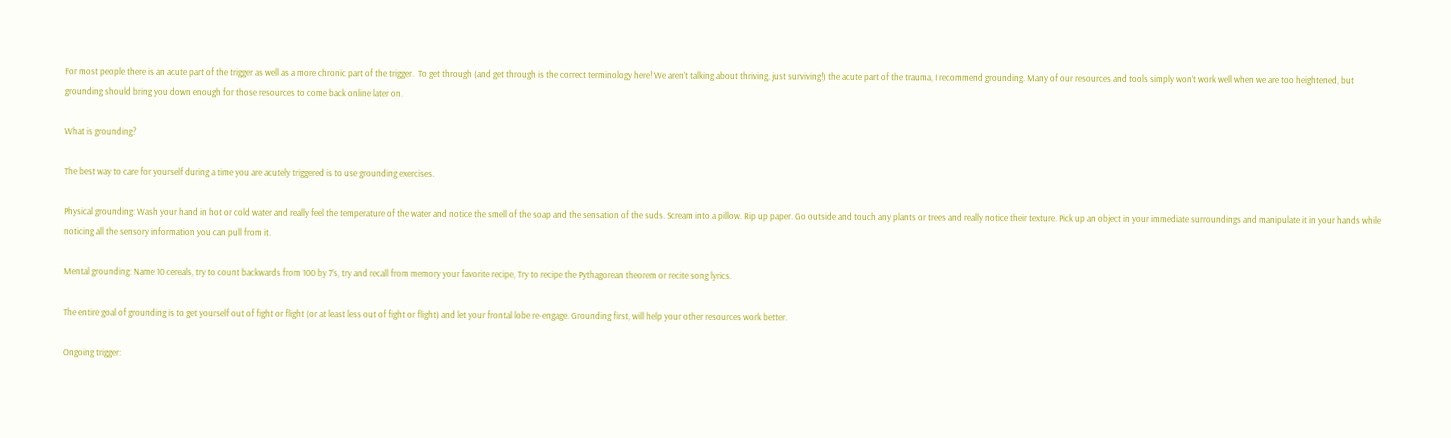For most people there is an acute part of the trigger as well as a more chronic part of the trigger.  To get through (and get through is the correct terminology here! We aren’t talking about thriving, just surviving!) the acute part of the trauma, I recommend grounding. Many of our resources and tools simply won’t work well when we are too heightened, but grounding should bring you down enough for those resources to come back online later on.

What is grounding?

The best way to care for yourself during a time you are acutely triggered is to use grounding exercises.

Physical grounding: Wash your hand in hot or cold water and really feel the temperature of the water and notice the smell of the soap and the sensation of the suds. Scream into a pillow. Rip up paper. Go outside and touch any plants or trees and really notice their texture. Pick up an object in your immediate surroundings and manipulate it in your hands while noticing all the sensory information you can pull from it.

Mental grounding: Name 10 cereals, try to count backwards from 100 by 7’s, try and recall from memory your favorite recipe, Try to recipe the Pythagorean theorem or recite song lyrics.

The entire goal of grounding is to get yourself out of fight or flight (or at least less out of fight or flight) and let your frontal lobe re-engage. Grounding first, will help your other resources work better.

Ongoing trigger: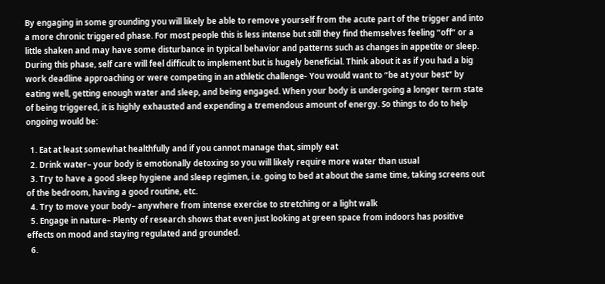By engaging in some grounding you will likely be able to remove yourself from the acute part of the trigger and into a more chronic triggered phase. For most people this is less intense but still they find themselves feeling “off” or a little shaken and may have some disturbance in typical behavior and patterns such as changes in appetite or sleep. During this phase, self care will feel difficult to implement but is hugely beneficial. Think about it as if you had a big work deadline approaching or were competing in an athletic challenge- You would want to “be at your best” by eating well, getting enough water and sleep, and being engaged. When your body is undergoing a longer term state of being triggered, it is highly exhausted and expending a tremendous amount of energy. So things to do to help ongoing would be:

  1. Eat at least somewhat healthfully and if you cannot manage that, simply eat
  2. Drink water– your body is emotionally detoxing so you will likely require more water than usual
  3. Try to have a good sleep hygiene and sleep regimen, i.e. going to bed at about the same time, taking screens out of the bedroom, having a good routine, etc.
  4. Try to move your body– anywhere from intense exercise to stretching or a light walk
  5. Engage in nature– Plenty of research shows that even just looking at green space from indoors has positive effects on mood and staying regulated and grounded.
  6.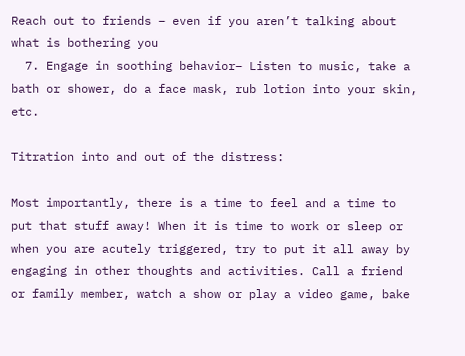Reach out to friends – even if you aren’t talking about what is bothering you
  7. Engage in soothing behavior– Listen to music, take a bath or shower, do a face mask, rub lotion into your skin, etc.

Titration into and out of the distress:

Most importantly, there is a time to feel and a time to put that stuff away! When it is time to work or sleep or when you are acutely triggered, try to put it all away by engaging in other thoughts and activities. Call a friend or family member, watch a show or play a video game, bake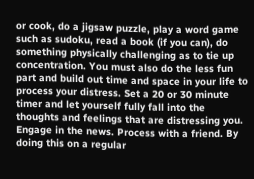or cook, do a jigsaw puzzle, play a word game such as sudoku, read a book (if you can), do something physically challenging as to tie up concentration. You must also do the less fun part and build out time and space in your life to process your distress. Set a 20 or 30 minute timer and let yourself fully fall into the thoughts and feelings that are distressing you. Engage in the news. Process with a friend. By doing this on a regular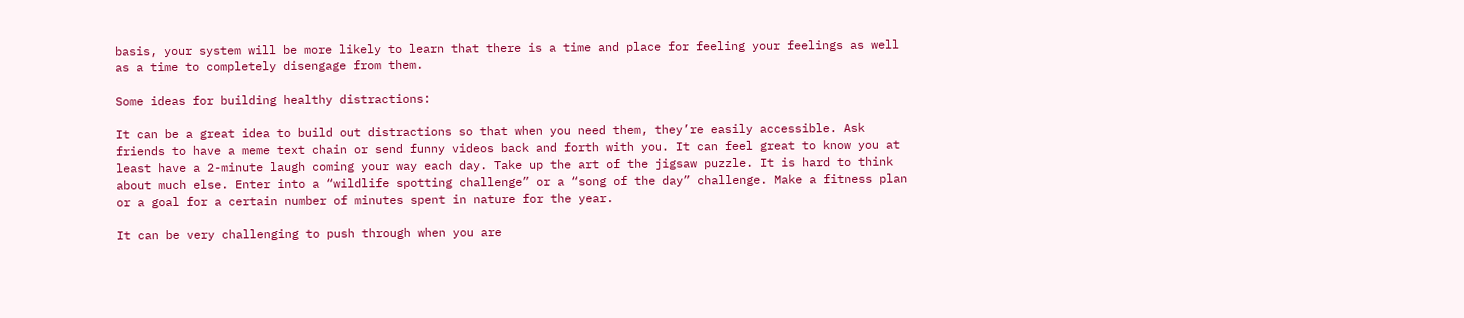basis, your system will be more likely to learn that there is a time and place for feeling your feelings as well as a time to completely disengage from them.

Some ideas for building healthy distractions:

It can be a great idea to build out distractions so that when you need them, they’re easily accessible. Ask friends to have a meme text chain or send funny videos back and forth with you. It can feel great to know you at least have a 2-minute laugh coming your way each day. Take up the art of the jigsaw puzzle. It is hard to think about much else. Enter into a “wildlife spotting challenge” or a “song of the day” challenge. Make a fitness plan or a goal for a certain number of minutes spent in nature for the year.

It can be very challenging to push through when you are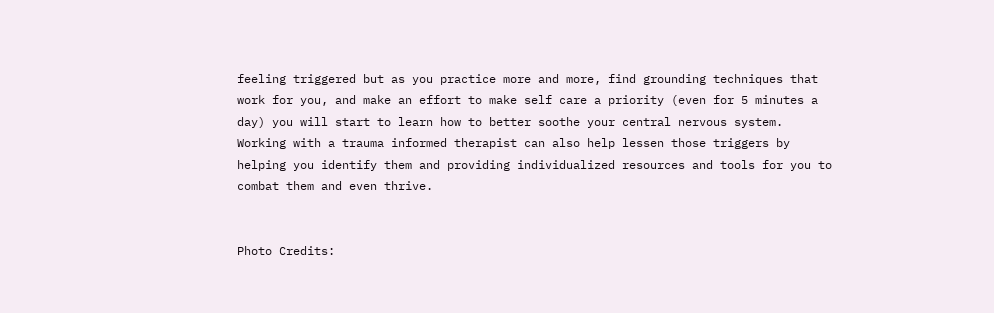feeling triggered but as you practice more and more, find grounding techniques that work for you, and make an effort to make self care a priority (even for 5 minutes a day) you will start to learn how to better soothe your central nervous system. Working with a trauma informed therapist can also help lessen those triggers by helping you identify them and providing individualized resources and tools for you to combat them and even thrive.


Photo Credits: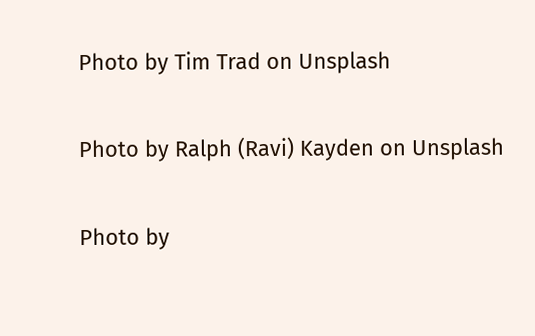Photo by Tim Trad on Unsplash

Photo by Ralph (Ravi) Kayden on Unsplash

Photo by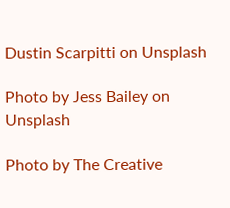Dustin Scarpitti on Unsplash

Photo by Jess Bailey on Unsplash

Photo by The Creative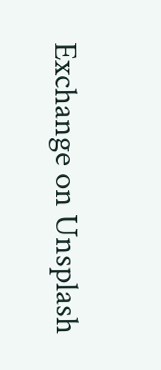Exchange on Unsplash